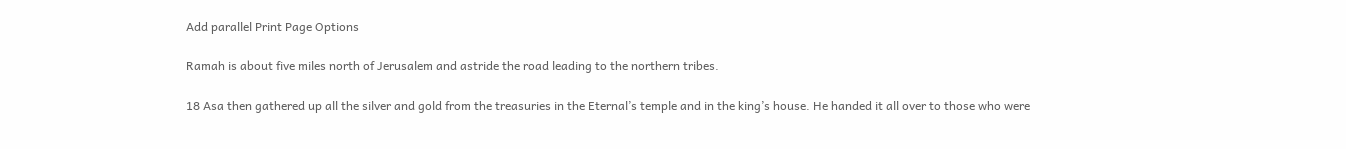Add parallel Print Page Options

Ramah is about five miles north of Jerusalem and astride the road leading to the northern tribes.

18 Asa then gathered up all the silver and gold from the treasuries in the Eternal’s temple and in the king’s house. He handed it all over to those who were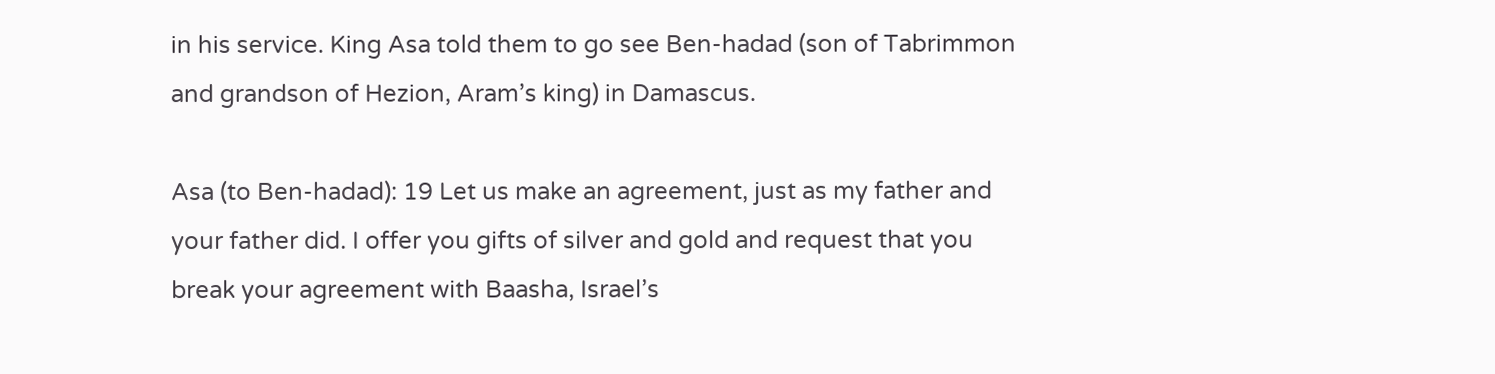in his service. King Asa told them to go see Ben-hadad (son of Tabrimmon and grandson of Hezion, Aram’s king) in Damascus.

Asa (to Ben-hadad): 19 Let us make an agreement, just as my father and your father did. I offer you gifts of silver and gold and request that you break your agreement with Baasha, Israel’s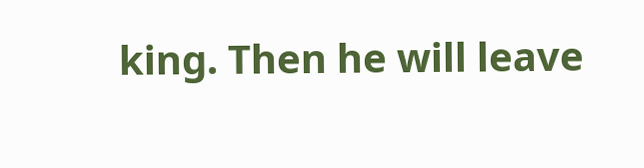king. Then he will leave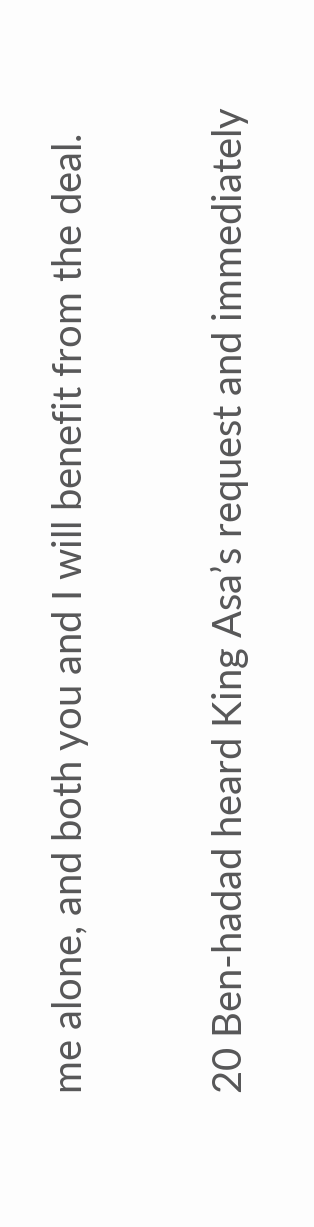me alone, and both you and I will benefit from the deal.

20 Ben-hadad heard King Asa’s request and immediately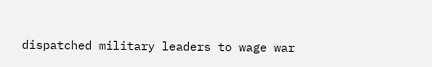dispatched military leaders to wage war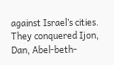against Israel’s cities. They conquered Ijon, Dan, Abel-beth-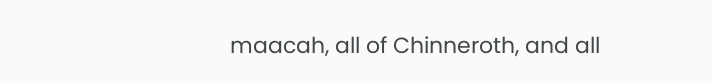maacah, all of Chinneroth, and all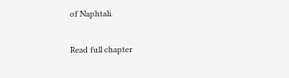of Naphtali.

Read full chapter